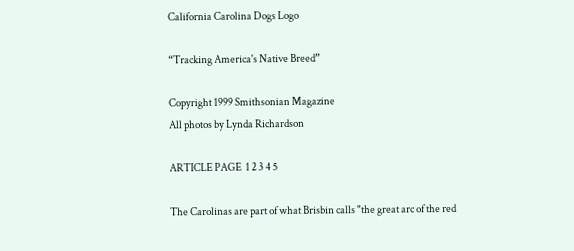California Carolina Dogs Logo

“Tracking America's Native Breed”

Copyright 1999 Smithsonian Magazine
All photos by Lynda Richardson

ARTICLE PAGE  1 2 3 4 5

The Carolinas are part of what Brisbin calls "the great arc of the red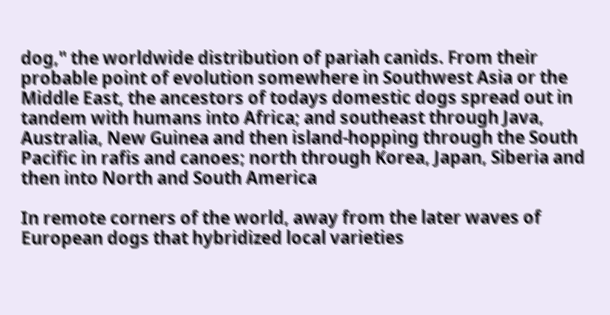dog," the worldwide distribution of pariah canids. From their probable point of evolution somewhere in Southwest Asia or the Middle East, the ancestors of todays domestic dogs spread out in tandem with humans into Africa; and southeast through Java, Australia, New Guinea and then island-hopping through the South Pacific in rafis and canoes; north through Korea, Japan, Siberia and then into North and South America

In remote corners of the world, away from the later waves of European dogs that hybridized local varieties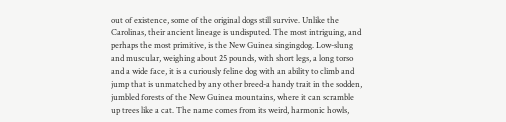out of existence, some of the original dogs still survive. Unlike the Carolinas, their ancient lineage is undisputed. The most intriguing, and perhaps the most primitive, is the New Guinea singingdog. Low-slung and muscular, weighing about 25 pounds, with short legs, a long torso and a wide face, it is a curiously feline dog with an ability to climb and jump that is unmatched by any other breed-a handy trait in the sodden, jumbled forests of the New Guinea mountains, where it can scramble up trees like a cat. The name comes from its weird, harmonic howls,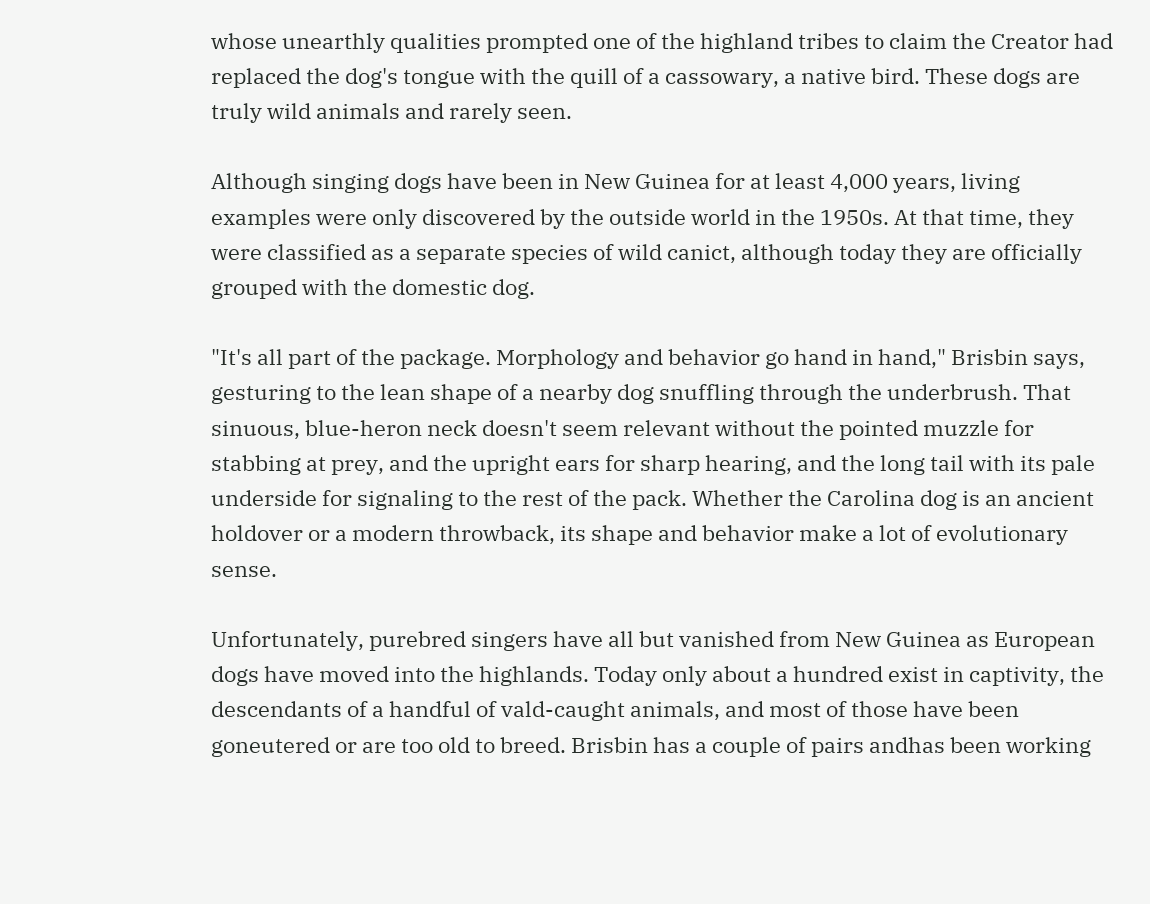whose unearthly qualities prompted one of the highland tribes to claim the Creator had replaced the dog's tongue with the quill of a cassowary, a native bird. These dogs are truly wild animals and rarely seen.

Although singing dogs have been in New Guinea for at least 4,000 years, living examples were only discovered by the outside world in the 1950s. At that time, they were classified as a separate species of wild canict, although today they are officially grouped with the domestic dog.

"It's all part of the package. Morphology and behavior go hand in hand," Brisbin says, gesturing to the lean shape of a nearby dog snuffling through the underbrush. That sinuous, blue-heron neck doesn't seem relevant without the pointed muzzle for stabbing at prey, and the upright ears for sharp hearing, and the long tail with its pale underside for signaling to the rest of the pack. Whether the Carolina dog is an ancient holdover or a modern throwback, its shape and behavior make a lot of evolutionary sense.

Unfortunately, purebred singers have all but vanished from New Guinea as European dogs have moved into the highlands. Today only about a hundred exist in captivity, the descendants of a handful of vald-caught animals, and most of those have been goneutered or are too old to breed. Brisbin has a couple of pairs andhas been working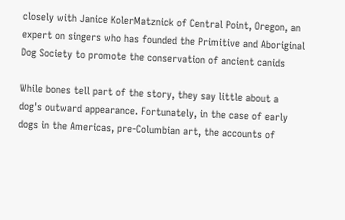closely with Janice KolerMatznick of Central Point, Oregon, an expert on singers who has founded the Primitive and Aboriginal Dog Society to promote the conservation of ancient canids

While bones tell part of the story, they say little about a dog's outward appearance. Fortunately, in the case of early dogs in the Americas, pre-Columbian art, the accounts of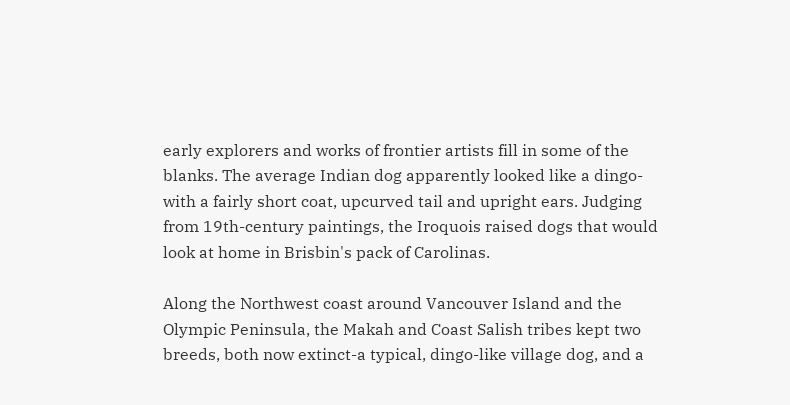early explorers and works of frontier artists fill in some of the blanks. The average Indian dog apparently looked like a dingo-with a fairly short coat, upcurved tail and upright ears. Judging from 19th-century paintings, the Iroquois raised dogs that would look at home in Brisbin's pack of Carolinas.

Along the Northwest coast around Vancouver Island and the Olympic Peninsula, the Makah and Coast Salish tribes kept two breeds, both now extinct-a typical, dingo-like village dog, and a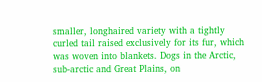smaller, longhaired variety with a tightly curled tail raised exclusively for its fur, which was woven into blankets. Dogs in the Arctic, sub-arctic and Great Plains, on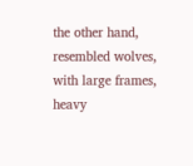the other hand, resembled wolves, with large frames, heavy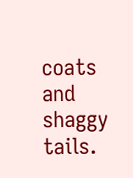coats and shaggy tails.